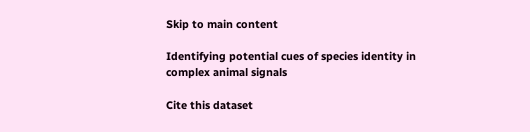Skip to main content

Identifying potential cues of species identity in complex animal signals

Cite this dataset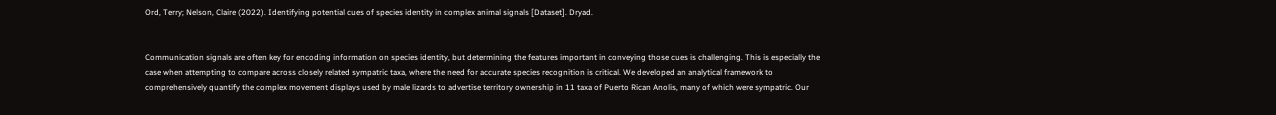Ord, Terry; Nelson, Claire (2022). Identifying potential cues of species identity in complex animal signals [Dataset]. Dryad.


Communication signals are often key for encoding information on species identity, but determining the features important in conveying those cues is challenging. This is especially the case when attempting to compare across closely related sympatric taxa, where the need for accurate species recognition is critical. We developed an analytical framework to comprehensively quantify the complex movement displays used by male lizards to advertise territory ownership in 11 taxa of Puerto Rican Anolis, many of which were sympatric. Our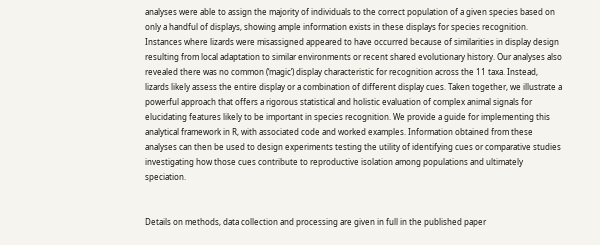analyses were able to assign the majority of individuals to the correct population of a given species based on only a handful of displays, showing ample information exists in these displays for species recognition. Instances where lizards were misassigned appeared to have occurred because of similarities in display design resulting from local adaptation to similar environments or recent shared evolutionary history. Our analyses also revealed there was no common (‘magic’) display characteristic for recognition across the 11 taxa. Instead, lizards likely assess the entire display or a combination of different display cues. Taken together, we illustrate a powerful approach that offers a rigorous statistical and holistic evaluation of complex animal signals for elucidating features likely to be important in species recognition. We provide a guide for implementing this analytical framework in R, with associated code and worked examples. Information obtained from these analyses can then be used to design experiments testing the utility of identifying cues or comparative studies investigating how those cues contribute to reproductive isolation among populations and ultimately speciation.


Details on methods, data collection and processing are given in full in the published paper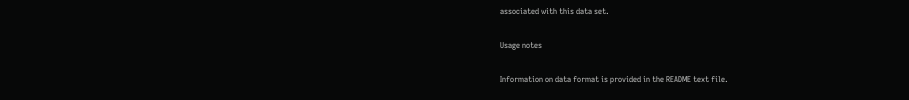associated with this data set.

Usage notes

Information on data format is provided in the README text file.